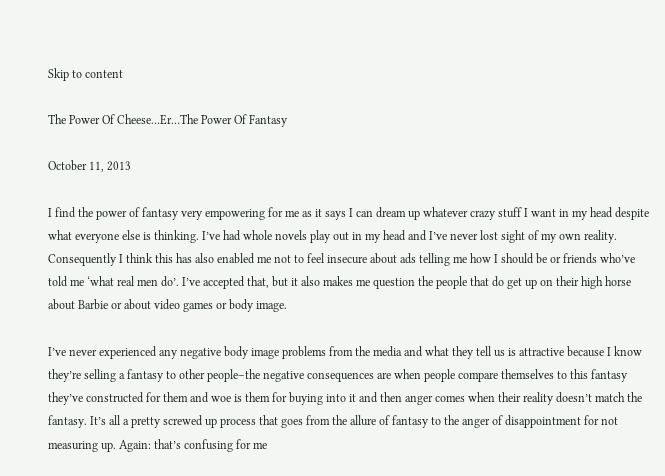Skip to content

The Power Of Cheese…Er…The Power Of Fantasy

October 11, 2013

I find the power of fantasy very empowering for me as it says I can dream up whatever crazy stuff I want in my head despite what everyone else is thinking. I’ve had whole novels play out in my head and I’ve never lost sight of my own reality. Consequently I think this has also enabled me not to feel insecure about ads telling me how I should be or friends who’ve told me ‘what real men do’. I’ve accepted that, but it also makes me question the people that do get up on their high horse about Barbie or about video games or body image.

I’ve never experienced any negative body image problems from the media and what they tell us is attractive because I know they’re selling a fantasy to other people–the negative consequences are when people compare themselves to this fantasy they’ve constructed for them and woe is them for buying into it and then anger comes when their reality doesn’t match the fantasy. It’s all a pretty screwed up process that goes from the allure of fantasy to the anger of disappointment for not measuring up. Again: that’s confusing for me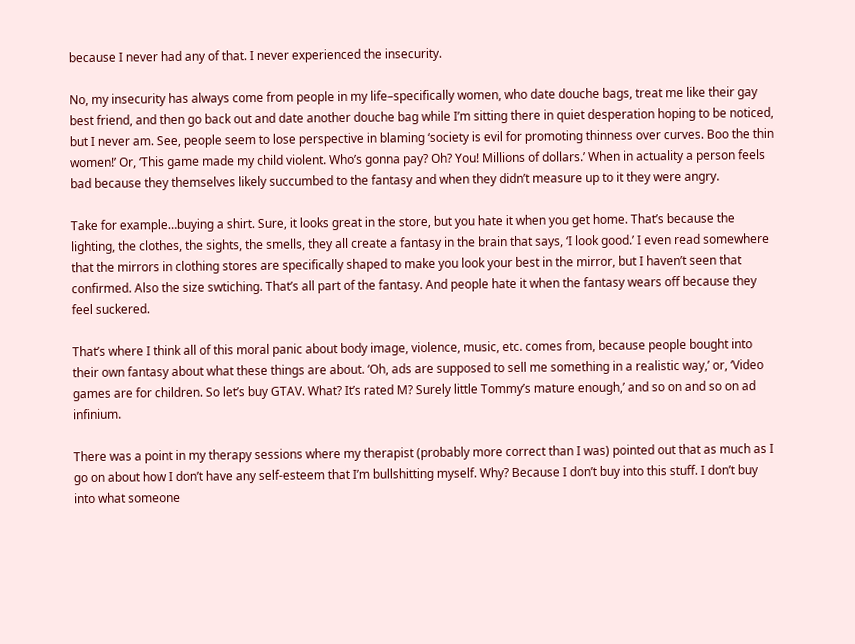because I never had any of that. I never experienced the insecurity.

No, my insecurity has always come from people in my life–specifically women, who date douche bags, treat me like their gay best friend, and then go back out and date another douche bag while I’m sitting there in quiet desperation hoping to be noticed, but I never am. See, people seem to lose perspective in blaming ‘society is evil for promoting thinness over curves. Boo the thin women!’ Or, ‘This game made my child violent. Who’s gonna pay? Oh? You! Millions of dollars.’ When in actuality a person feels bad because they themselves likely succumbed to the fantasy and when they didn’t measure up to it they were angry.

Take for example…buying a shirt. Sure, it looks great in the store, but you hate it when you get home. That’s because the lighting, the clothes, the sights, the smells, they all create a fantasy in the brain that says, ‘I look good.’ I even read somewhere that the mirrors in clothing stores are specifically shaped to make you look your best in the mirror, but I haven’t seen that confirmed. Also the size swtiching. That’s all part of the fantasy. And people hate it when the fantasy wears off because they feel suckered.

That’s where I think all of this moral panic about body image, violence, music, etc. comes from, because people bought into their own fantasy about what these things are about. ‘Oh, ads are supposed to sell me something in a realistic way,’ or, ‘Video games are for children. So let’s buy GTAV. What? It’s rated M? Surely little Tommy’s mature enough,’ and so on and so on ad infinium.

There was a point in my therapy sessions where my therapist (probably more correct than I was) pointed out that as much as I go on about how I don’t have any self-esteem that I’m bullshitting myself. Why? Because I don’t buy into this stuff. I don’t buy into what someone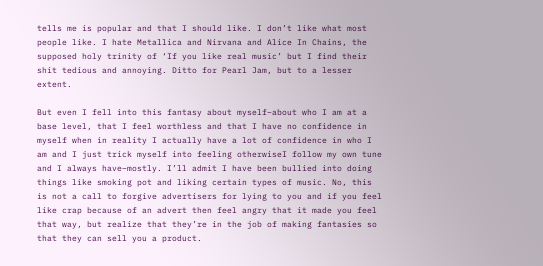tells me is popular and that I should like. I don’t like what most people like. I hate Metallica and Nirvana and Alice In Chains, the supposed holy trinity of ‘If you like real music’ but I find their shit tedious and annoying. Ditto for Pearl Jam, but to a lesser extent.

But even I fell into this fantasy about myself–about who I am at a base level, that I feel worthless and that I have no confidence in myself when in reality I actually have a lot of confidence in who I am and I just trick myself into feeling otherwiseI follow my own tune and I always have–mostly. I’ll admit I have been bullied into doing things like smoking pot and liking certain types of music. No, this is not a call to forgive advertisers for lying to you and if you feel like crap because of an advert then feel angry that it made you feel that way, but realize that they’re in the job of making fantasies so that they can sell you a product.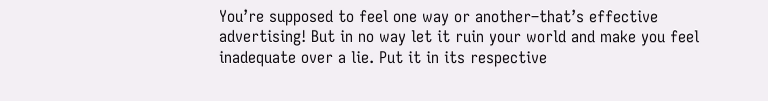You’re supposed to feel one way or another–that’s effective advertising! But in no way let it ruin your world and make you feel inadequate over a lie. Put it in its respective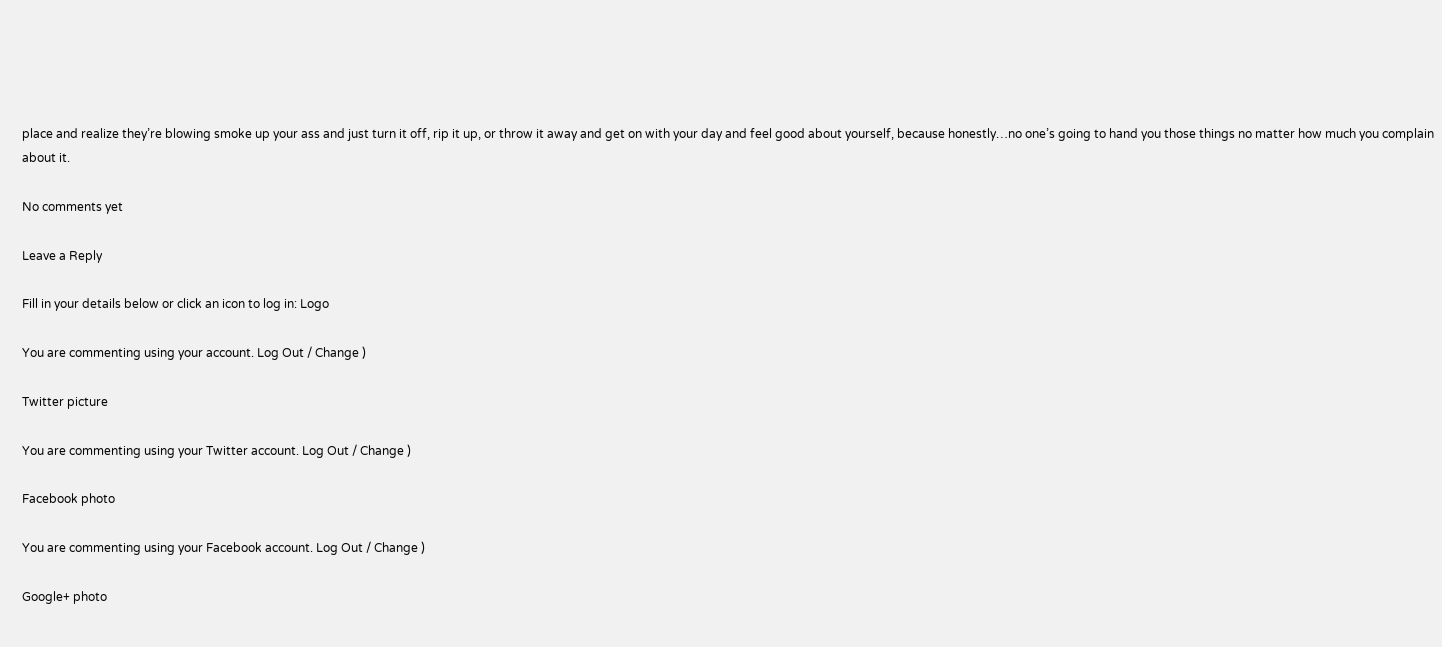place and realize they’re blowing smoke up your ass and just turn it off, rip it up, or throw it away and get on with your day and feel good about yourself, because honestly…no one’s going to hand you those things no matter how much you complain about it.

No comments yet

Leave a Reply

Fill in your details below or click an icon to log in: Logo

You are commenting using your account. Log Out / Change )

Twitter picture

You are commenting using your Twitter account. Log Out / Change )

Facebook photo

You are commenting using your Facebook account. Log Out / Change )

Google+ photo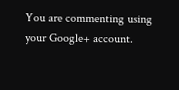You are commenting using your Google+ account.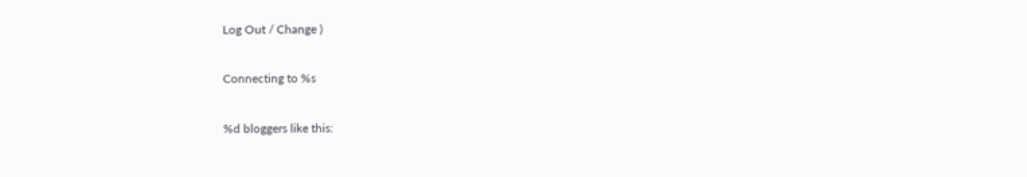Log Out / Change )

Connecting to %s

%d bloggers like this: